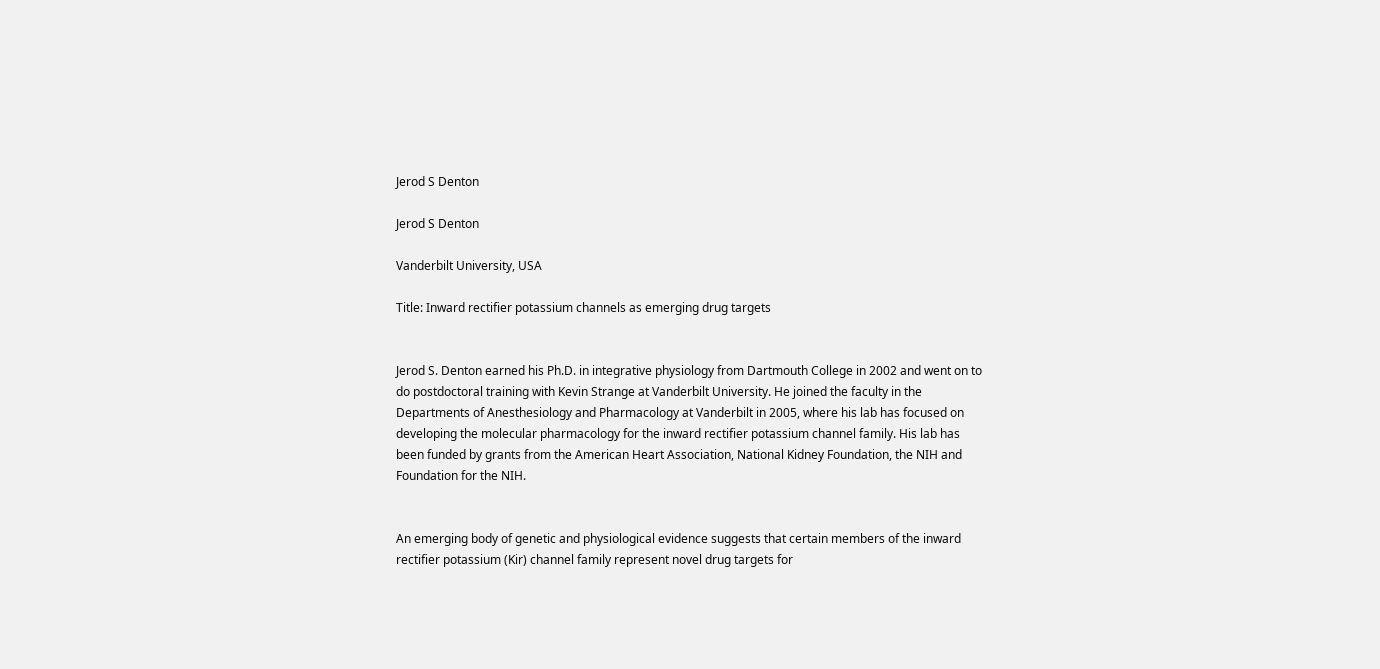Jerod S Denton

Jerod S Denton

Vanderbilt University, USA

Title: Inward rectifier potassium channels as emerging drug targets


Jerod S. Denton earned his Ph.D. in integrative physiology from Dartmouth College in 2002 and went on to do postdoctoral training with Kevin Strange at Vanderbilt University. He joined the faculty in the Departments of Anesthesiology and Pharmacology at Vanderbilt in 2005, where his lab has focused on developing the molecular pharmacology for the inward rectifier potassium channel family. His lab has been funded by grants from the American Heart Association, National Kidney Foundation, the NIH and Foundation for the NIH.


An emerging body of genetic and physiological evidence suggests that certain members of the inward rectifier potassium (Kir) channel family represent novel drug targets for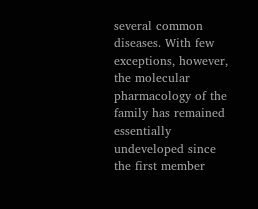several common diseases. With few exceptions, however, the molecular pharmacology of the family has remained essentially undeveloped since the first member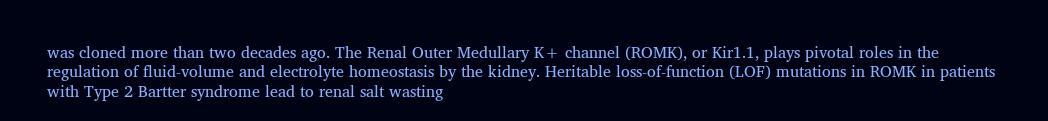was cloned more than two decades ago. The Renal Outer Medullary K+ channel (ROMK), or Kir1.1, plays pivotal roles in the regulation of fluid-volume and electrolyte homeostasis by the kidney. Heritable loss-of-function (LOF) mutations in ROMK in patients with Type 2 Bartter syndrome lead to renal salt wasting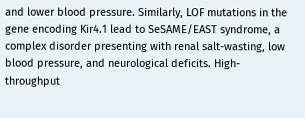and lower blood pressure. Similarly, LOF mutations in the gene encoding Kir4.1 lead to SeSAME/EAST syndrome, a complex disorder presenting with renal salt-wasting, low blood pressure, and neurological deficits. High-throughput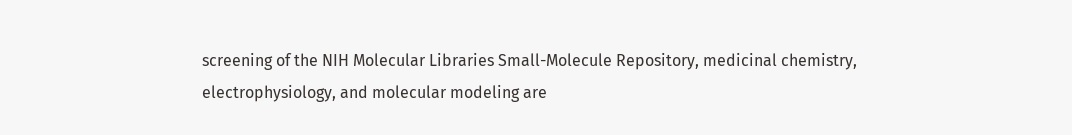screening of the NIH Molecular Libraries Small-Molecule Repository, medicinal chemistry, electrophysiology, and molecular modeling are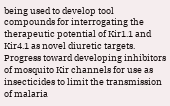being used to develop tool compounds for interrogating the therapeutic potential of Kir1.1 and Kir4.1 as novel diuretic targets. Progress toward developing inhibitors of mosquito Kir channels for use as insecticides to limit the transmission of malaria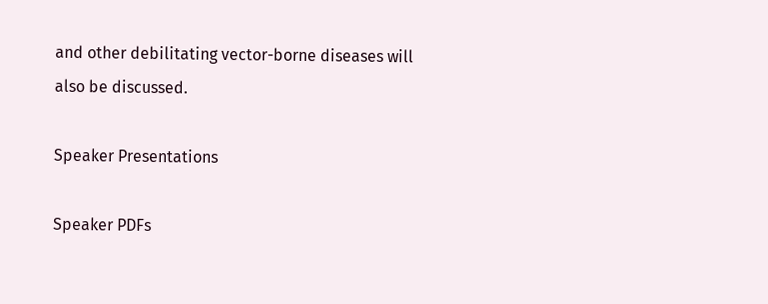and other debilitating vector-borne diseases will also be discussed.

Speaker Presentations

Speaker PDFs